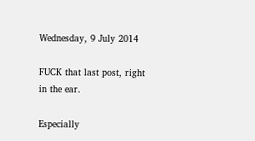Wednesday, 9 July 2014

FUCK that last post, right in the ear.

Especially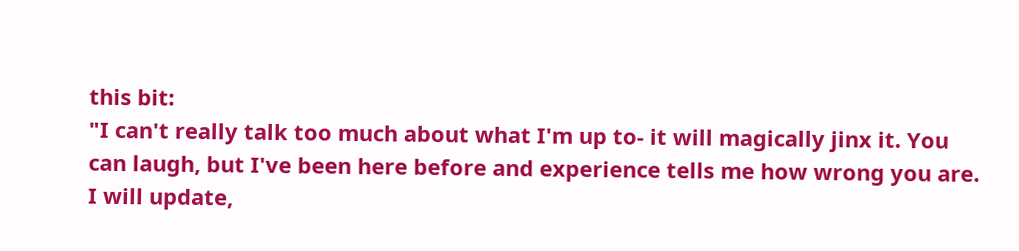this bit:
"I can't really talk too much about what I'm up to- it will magically jinx it. You can laugh, but I've been here before and experience tells me how wrong you are. I will update,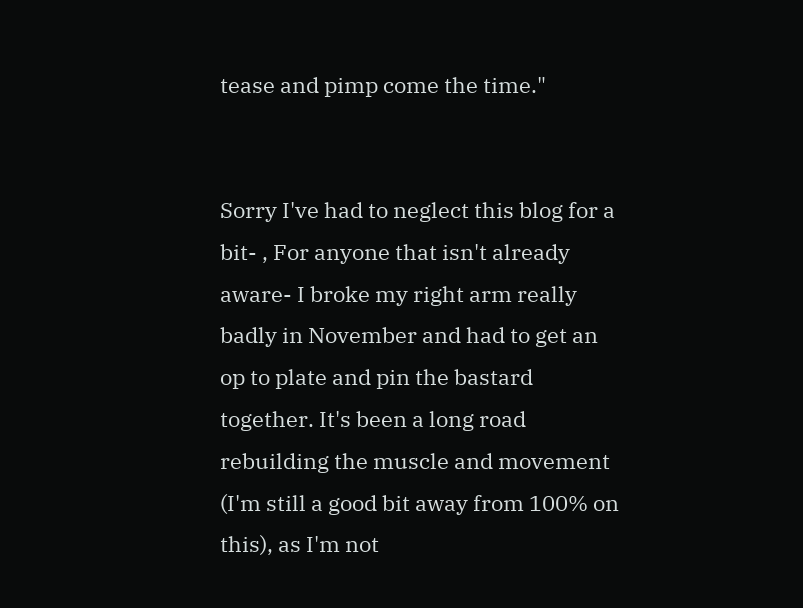tease and pimp come the time."


Sorry I've had to neglect this blog for a bit- , For anyone that isn't already aware- I broke my right arm really badly in November and had to get an op to plate and pin the bastard together. It's been a long road rebuilding the muscle and movement (I'm still a good bit away from 100% on this), as I'm not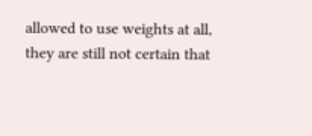allowed to use weights at all, they are still not certain that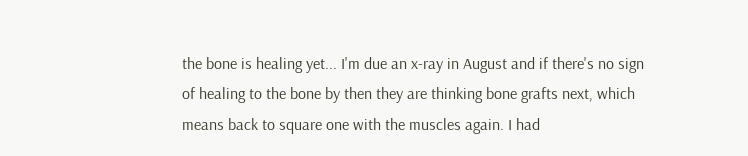the bone is healing yet... I'm due an x-ray in August and if there's no sign of healing to the bone by then they are thinking bone grafts next, which means back to square one with the muscles again. I had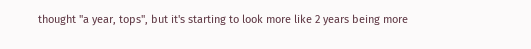thought "a year, tops", but it's starting to look more like 2 years being more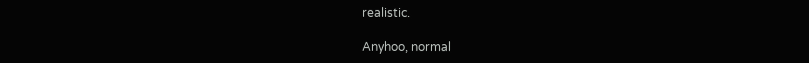realistic.

Anyhoo, normal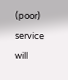(poor) service will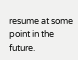resume at some point in the future.